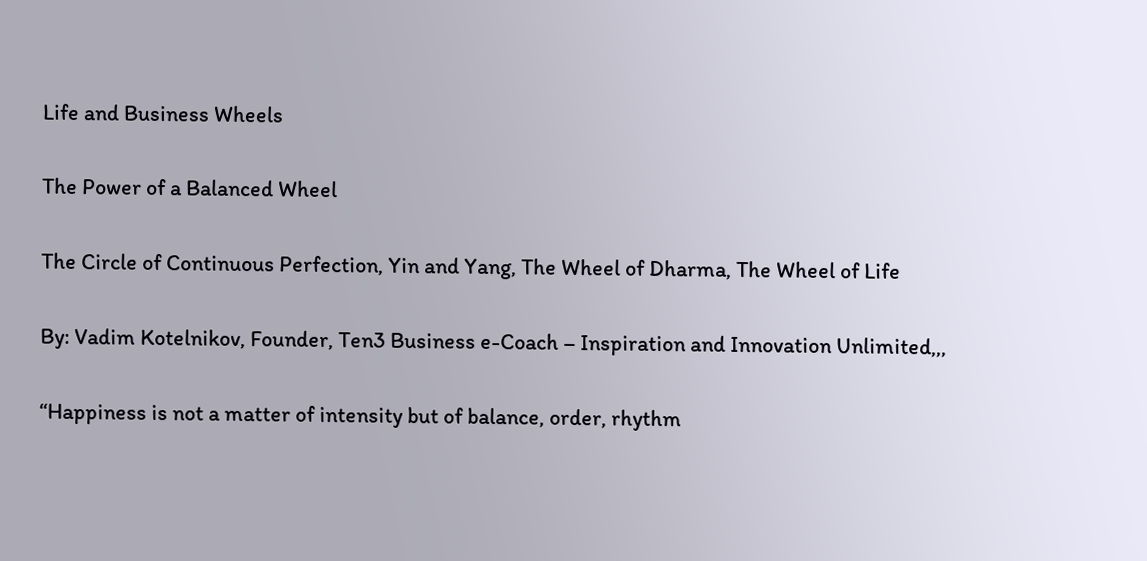Life and Business Wheels

The Power of a Balanced Wheel

The Circle of Continuous Perfection, Yin and Yang, The Wheel of Dharma, The Wheel of Life

By: Vadim Kotelnikov, Founder, Ten3 Business e-Coach – Inspiration and Innovation Unlimited,,,

“Happiness is not a matter of intensity but of balance, order, rhythm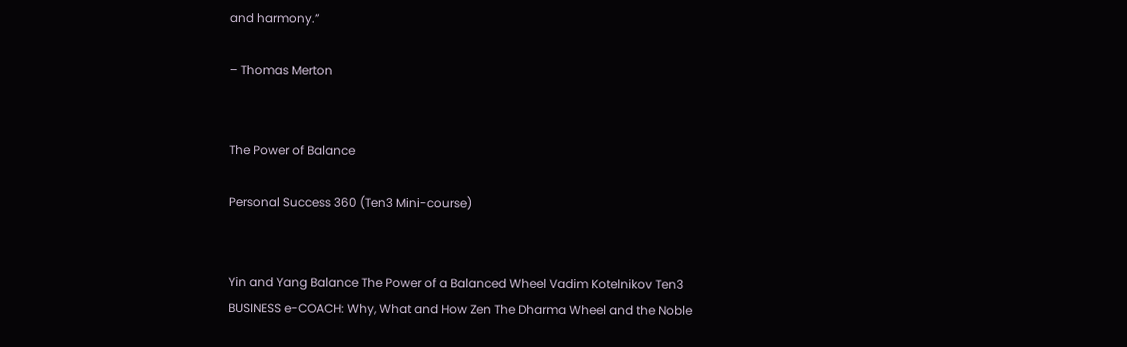and harmony.”

– Thomas Merton


The Power of Balance

Personal Success 360 (Ten3 Mini-course)


Yin and Yang Balance The Power of a Balanced Wheel Vadim Kotelnikov Ten3 BUSINESS e-COACH: Why, What and How Zen The Dharma Wheel and the Noble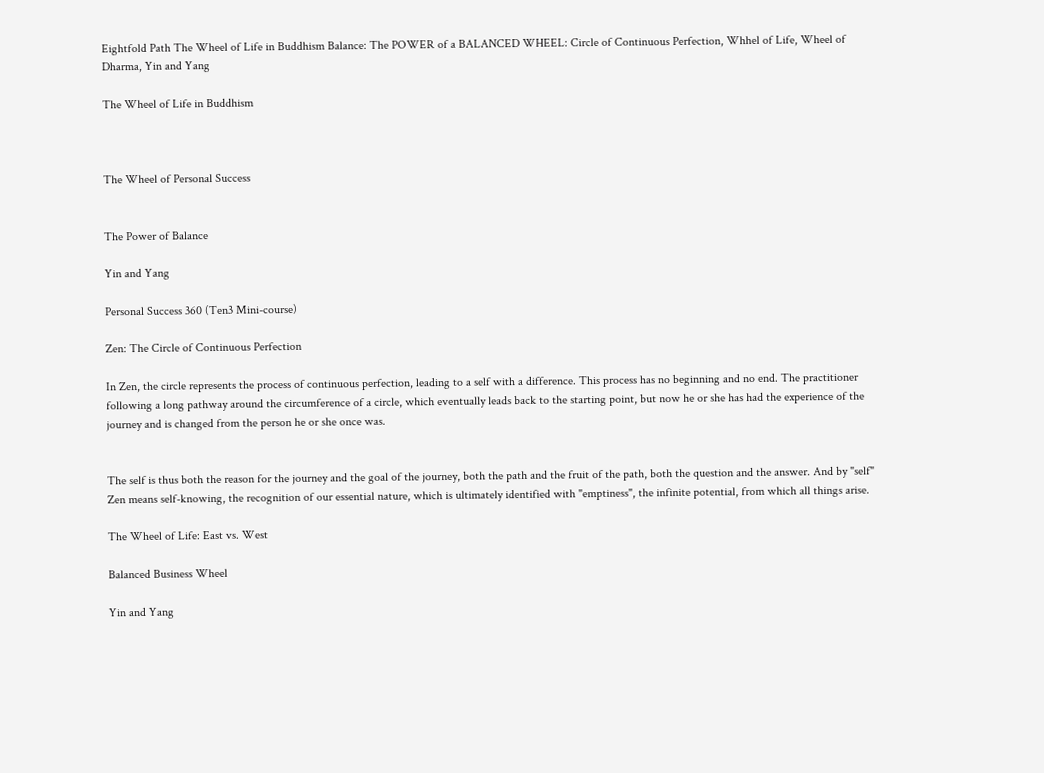Eightfold Path The Wheel of Life in Buddhism Balance: The POWER of a BALANCED WHEEL: Circle of Continuous Perfection, Whhel of Life, Wheel of Dharma, Yin and Yang

The Wheel of Life in Buddhism



The Wheel of Personal Success


The Power of Balance

Yin and Yang

Personal Success 360 (Ten3 Mini-course)

Zen: The Circle of Continuous Perfection

In Zen, the circle represents the process of continuous perfection, leading to a self with a difference. This process has no beginning and no end. The practitioner following a long pathway around the circumference of a circle, which eventually leads back to the starting point, but now he or she has had the experience of the journey and is changed from the person he or she once was.


The self is thus both the reason for the journey and the goal of the journey, both the path and the fruit of the path, both the question and the answer. And by "self" Zen means self-knowing, the recognition of our essential nature, which is ultimately identified with "emptiness", the infinite potential, from which all things arise.

The Wheel of Life: East vs. West

Balanced Business Wheel

Yin and Yang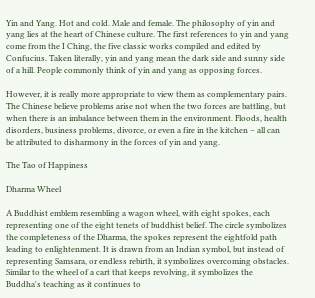Yin and Yang. Hot and cold. Male and female. The philosophy of yin and yang lies at the heart of Chinese culture. The first references to yin and yang come from the I Ching, the five classic works compiled and edited by Confucius. Taken literally, yin and yang mean the dark side and sunny side of a hill. People commonly think of yin and yang as opposing forces.

However, it is really more appropriate to view them as complementary pairs. The Chinese believe problems arise not when the two forces are battling, but when there is an imbalance between them in the environment. Floods, health disorders, business problems, divorce, or even a fire in the kitchen – all can be attributed to disharmony in the forces of yin and yang.

The Tao of Happiness

Dharma Wheel

A Buddhist emblem resembling a wagon wheel, with eight spokes, each representing one of the eight tenets of buddhist belief. The circle symbolizes the completeness of the Dharma, the spokes represent the eightfold path leading to enlightenment. It is drawn from an Indian symbol, but instead of representing Samsara, or endless rebirth, it symbolizes overcoming obstacles. Similar to the wheel of a cart that keeps revolving, it symbolizes the Buddha's teaching as it continues to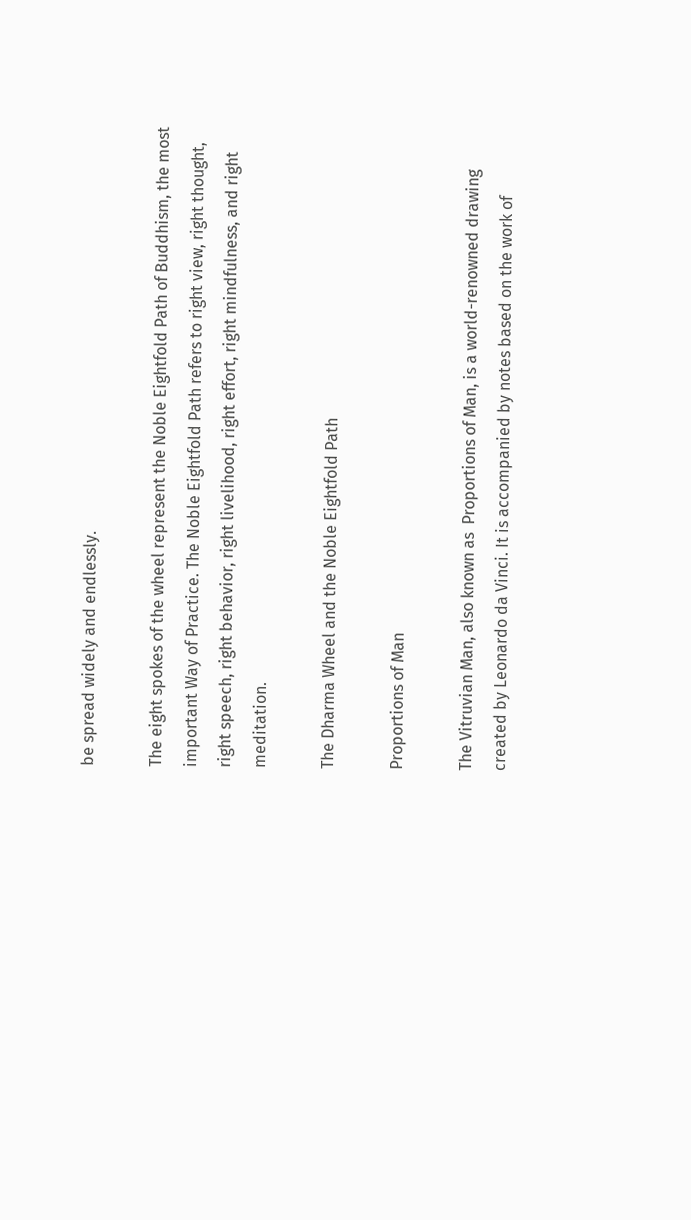be spread widely and endlessly.

The eight spokes of the wheel represent the Noble Eightfold Path of Buddhism, the most important Way of Practice. The Noble Eightfold Path refers to right view, right thought, right speech, right behavior, right livelihood, right effort, right mindfulness, and right meditation.

The Dharma Wheel and the Noble Eightfold Path

Proportions of Man

The Vitruvian Man, also known as  Proportions of Man, is a world-renowned drawing created by Leonardo da Vinci. It is accompanied by notes based on the work of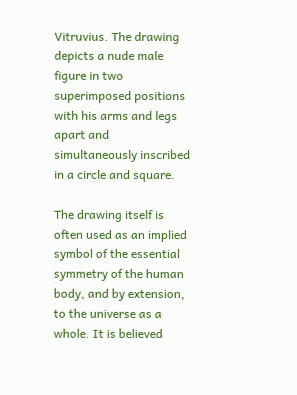Vitruvius. The drawing depicts a nude male figure in two superimposed positions with his arms and legs apart and simultaneously inscribed in a circle and square.

The drawing itself is often used as an implied symbol of the essential symmetry of the human body, and by extension, to the universe as a whole. It is believed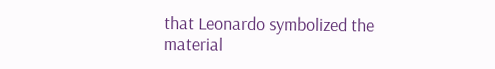that Leonardo symbolized the material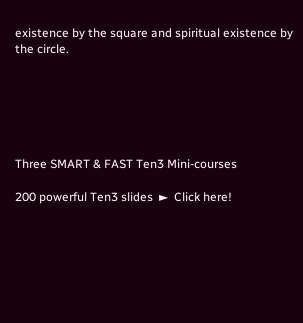existence by the square and spiritual existence by the circle.






Three SMART & FAST Ten3 Mini-courses

200 powerful Ten3 slides  ►  Click here!